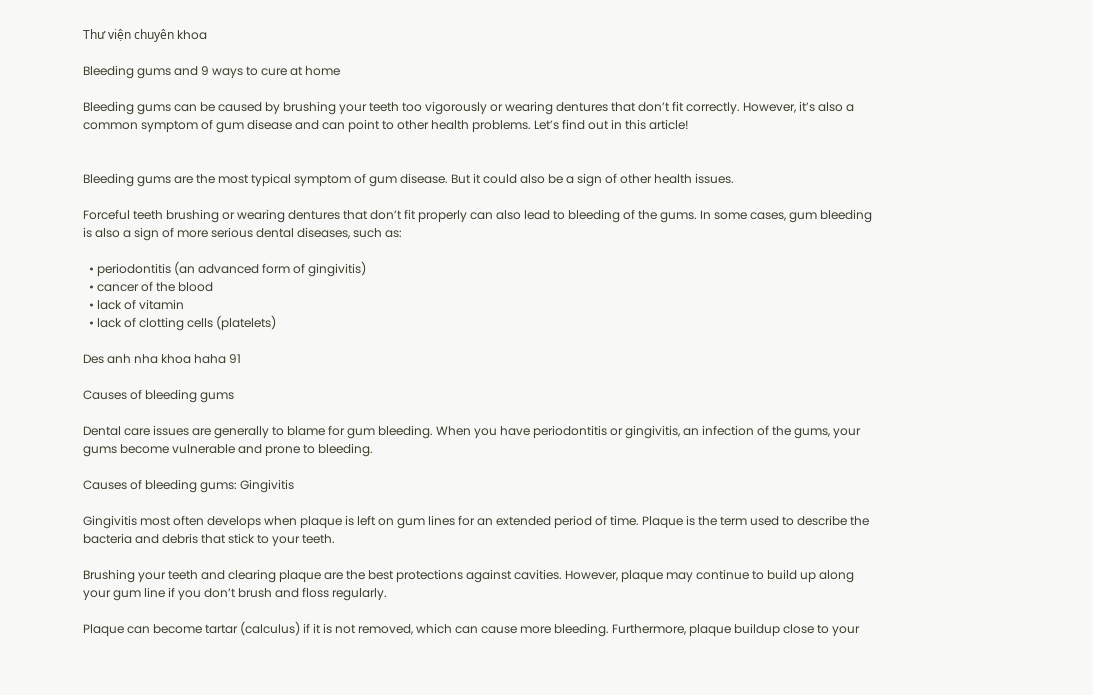Thư viện chuyên khoa

Bleeding gums and 9 ways to cure at home

Bleeding gums can be caused by brushing your teeth too vigorously or wearing dentures that don’t fit correctly. However, it’s also a common symptom of gum disease and can point to other health problems. Let’s find out in this article!


Bleeding gums are the most typical symptom of gum disease. But it could also be a sign of other health issues.

Forceful teeth brushing or wearing dentures that don’t fit properly can also lead to bleeding of the gums. In some cases, gum bleeding is also a sign of more serious dental diseases, such as:

  • periodontitis (an advanced form of gingivitis)
  • cancer of the blood
  • lack of vitamin
  • lack of clotting cells (platelets)

Des anh nha khoa haha 91

Causes of bleeding gums

Dental care issues are generally to blame for gum bleeding. When you have periodontitis or gingivitis, an infection of the gums, your gums become vulnerable and prone to bleeding.

Causes of bleeding gums: Gingivitis

Gingivitis most often develops when plaque is left on gum lines for an extended period of time. Plaque is the term used to describe the bacteria and debris that stick to your teeth.

Brushing your teeth and clearing plaque are the best protections against cavities. However, plaque may continue to build up along your gum line if you don’t brush and floss regularly.

Plaque can become tartar (calculus) if it is not removed, which can cause more bleeding. Furthermore, plaque buildup close to your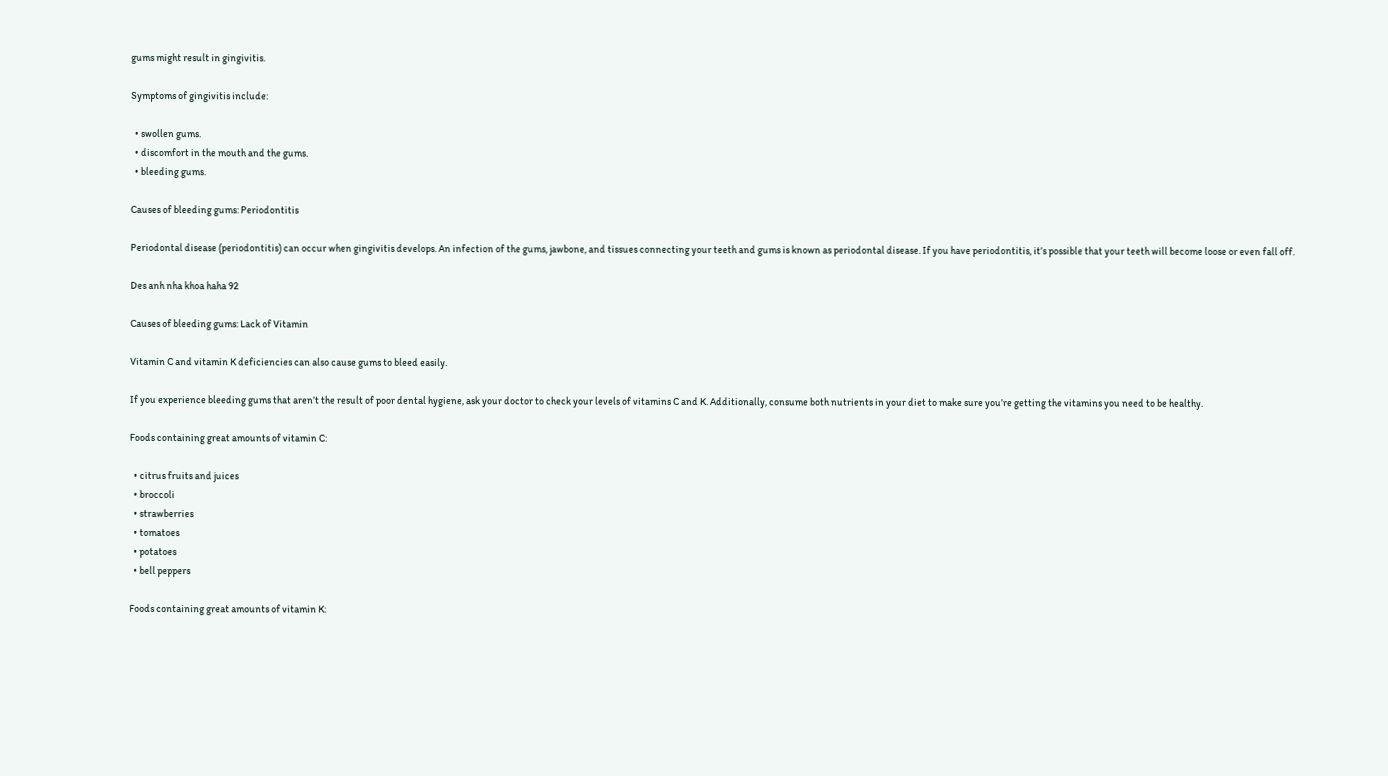gums might result in gingivitis.

Symptoms of gingivitis include:

  • swollen gums.
  • discomfort in the mouth and the gums.
  • bleeding gums.

Causes of bleeding gums: Periodontitis

Periodontal disease (periodontitis) can occur when gingivitis develops. An infection of the gums, jawbone, and tissues connecting your teeth and gums is known as periodontal disease. If you have periodontitis, it’s possible that your teeth will become loose or even fall off.

Des anh nha khoa haha 92

Causes of bleeding gums: Lack of Vitamin

Vitamin C and vitamin K deficiencies can also cause gums to bleed easily.

If you experience bleeding gums that aren’t the result of poor dental hygiene, ask your doctor to check your levels of vitamins C and K. Additionally, consume both nutrients in your diet to make sure you’re getting the vitamins you need to be healthy.

Foods containing great amounts of vitamin C:

  • citrus fruits and juices
  • broccoli
  • strawberries
  • tomatoes
  • potatoes
  • bell peppers

Foods containing great amounts of vitamin K: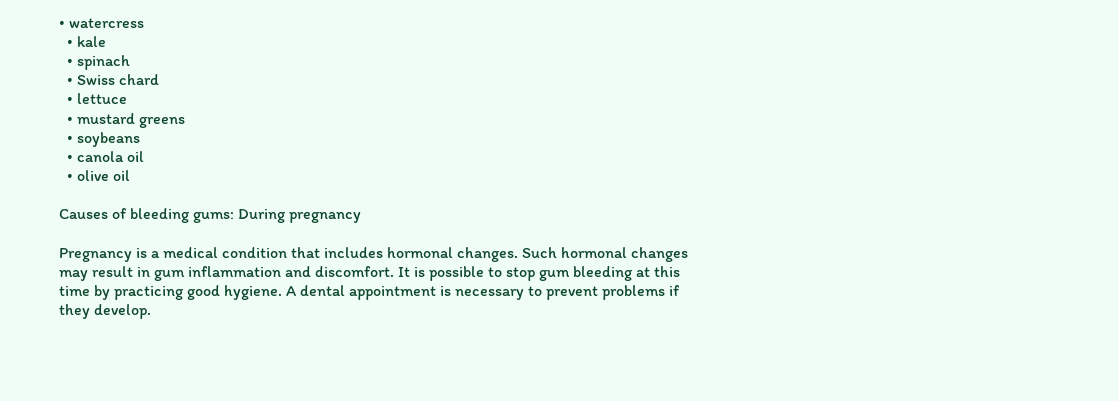• watercress
  • kale
  • spinach
  • Swiss chard
  • lettuce
  • mustard greens
  • soybeans
  • canola oil
  • olive oil

Causes of bleeding gums: During pregnancy

Pregnancy is a medical condition that includes hormonal changes. Such hormonal changes may result in gum inflammation and discomfort. It is possible to stop gum bleeding at this time by practicing good hygiene. A dental appointment is necessary to prevent problems if they develop.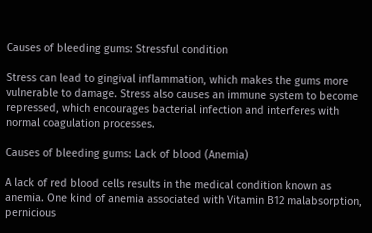Causes of bleeding gums: Stressful condition

Stress can lead to gingival inflammation, which makes the gums more vulnerable to damage. Stress also causes an immune system to become repressed, which encourages bacterial infection and interferes with normal coagulation processes.

Causes of bleeding gums: Lack of blood (Anemia)

A lack of red blood cells results in the medical condition known as anemia. One kind of anemia associated with Vitamin B12 malabsorption, pernicious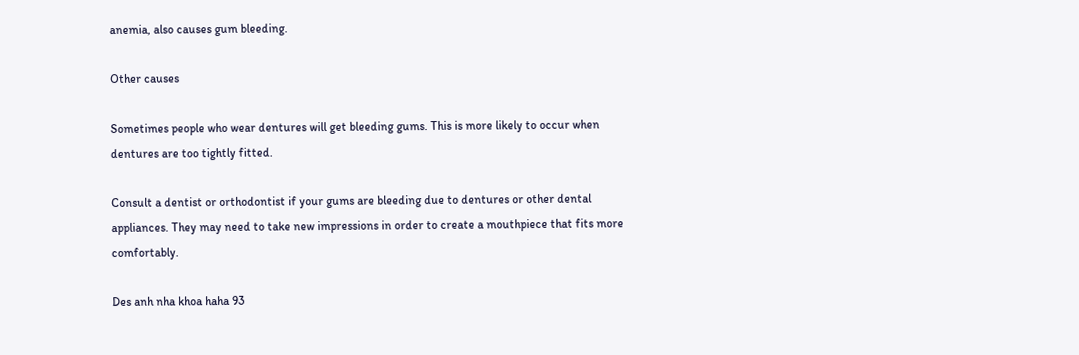anemia, also causes gum bleeding.

Other causes

Sometimes people who wear dentures will get bleeding gums. This is more likely to occur when dentures are too tightly fitted.

Consult a dentist or orthodontist if your gums are bleeding due to dentures or other dental appliances. They may need to take new impressions in order to create a mouthpiece that fits more comfortably.

Des anh nha khoa haha 93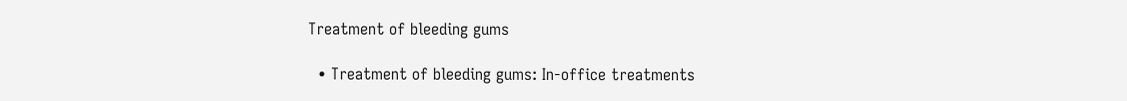Treatment of bleeding gums

  • Treatment of bleeding gums: In-office treatments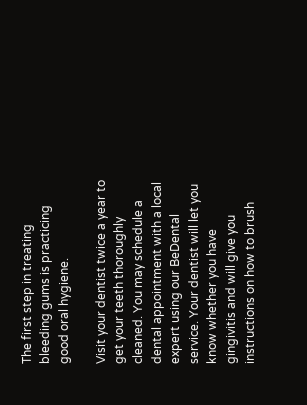The first step in treating bleeding gums is practicing good oral hygiene.

Visit your dentist twice a year to get your teeth thoroughly cleaned. You may schedule a dental appointment with a local expert using our BeDental service. Your dentist will let you know whether you have gingivitis and will give you instructions on how to brush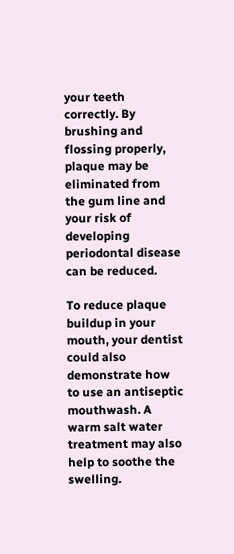your teeth correctly. By brushing and flossing properly, plaque may be eliminated from the gum line and your risk of developing periodontal disease can be reduced.

To reduce plaque buildup in your mouth, your dentist could also demonstrate how to use an antiseptic mouthwash. A warm salt water treatment may also help to soothe the swelling.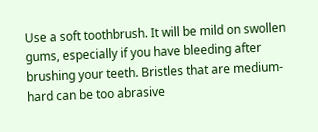Use a soft toothbrush. It will be mild on swollen gums, especially if you have bleeding after brushing your teeth. Bristles that are medium-hard can be too abrasive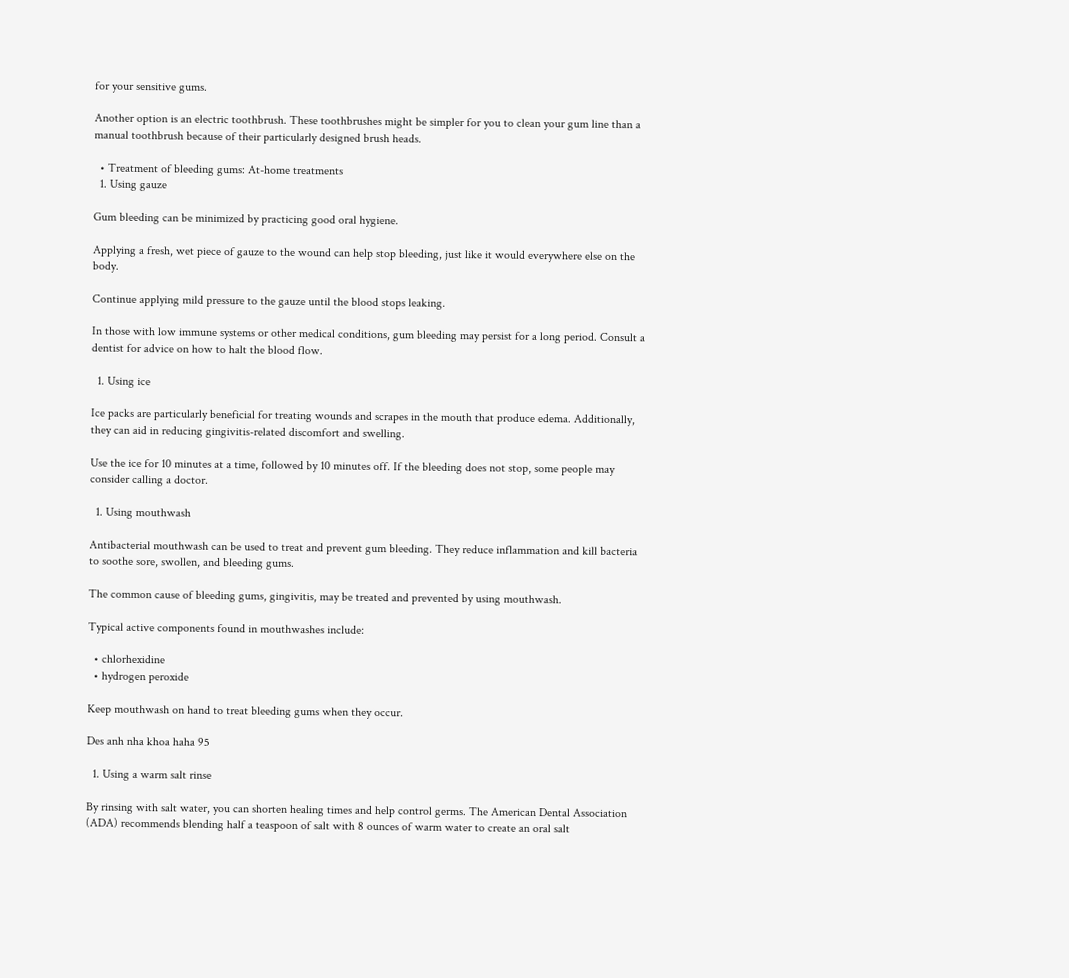for your sensitive gums.

Another option is an electric toothbrush. These toothbrushes might be simpler for you to clean your gum line than a manual toothbrush because of their particularly designed brush heads.

  • Treatment of bleeding gums: At-home treatments
  1. Using gauze

Gum bleeding can be minimized by practicing good oral hygiene.

Applying a fresh, wet piece of gauze to the wound can help stop bleeding, just like it would everywhere else on the body.

Continue applying mild pressure to the gauze until the blood stops leaking.

In those with low immune systems or other medical conditions, gum bleeding may persist for a long period. Consult a dentist for advice on how to halt the blood flow.

  1. Using ice

Ice packs are particularly beneficial for treating wounds and scrapes in the mouth that produce edema. Additionally, they can aid in reducing gingivitis-related discomfort and swelling.

Use the ice for 10 minutes at a time, followed by 10 minutes off. If the bleeding does not stop, some people may consider calling a doctor.

  1. Using mouthwash

Antibacterial mouthwash can be used to treat and prevent gum bleeding. They reduce inflammation and kill bacteria to soothe sore, swollen, and bleeding gums.

The common cause of bleeding gums, gingivitis, may be treated and prevented by using mouthwash.

Typical active components found in mouthwashes include:

  • chlorhexidine
  • hydrogen peroxide

Keep mouthwash on hand to treat bleeding gums when they occur.

Des anh nha khoa haha 95

  1. Using a warm salt rinse

By rinsing with salt water, you can shorten healing times and help control germs. The American Dental Association (ADA) recommends blending half a teaspoon of salt with 8 ounces of warm water to create an oral salt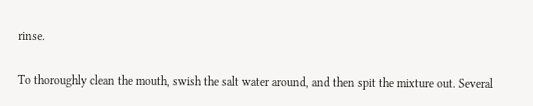rinse.

To thoroughly clean the mouth, swish the salt water around, and then spit the mixture out. Several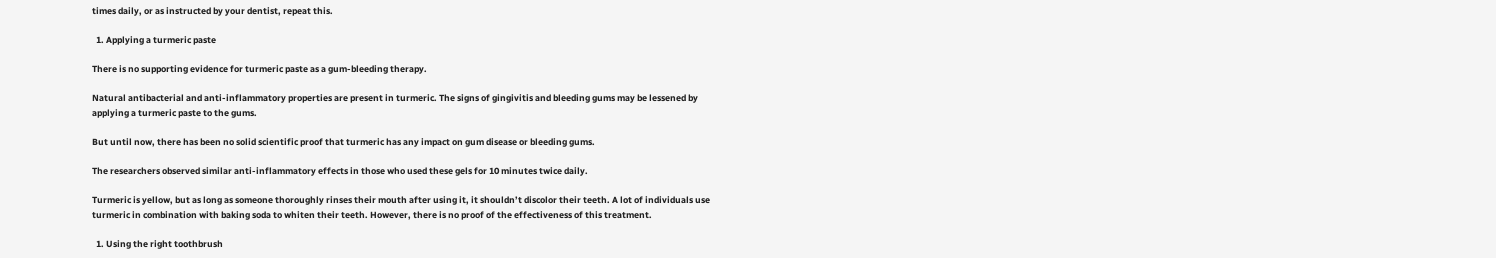times daily, or as instructed by your dentist, repeat this.

  1. Applying a turmeric paste

There is no supporting evidence for turmeric paste as a gum-bleeding therapy.

Natural antibacterial and anti-inflammatory properties are present in turmeric. The signs of gingivitis and bleeding gums may be lessened by applying a turmeric paste to the gums.

But until now, there has been no solid scientific proof that turmeric has any impact on gum disease or bleeding gums.

The researchers observed similar anti-inflammatory effects in those who used these gels for 10 minutes twice daily.

Turmeric is yellow, but as long as someone thoroughly rinses their mouth after using it, it shouldn’t discolor their teeth. A lot of individuals use turmeric in combination with baking soda to whiten their teeth. However, there is no proof of the effectiveness of this treatment.

  1. Using the right toothbrush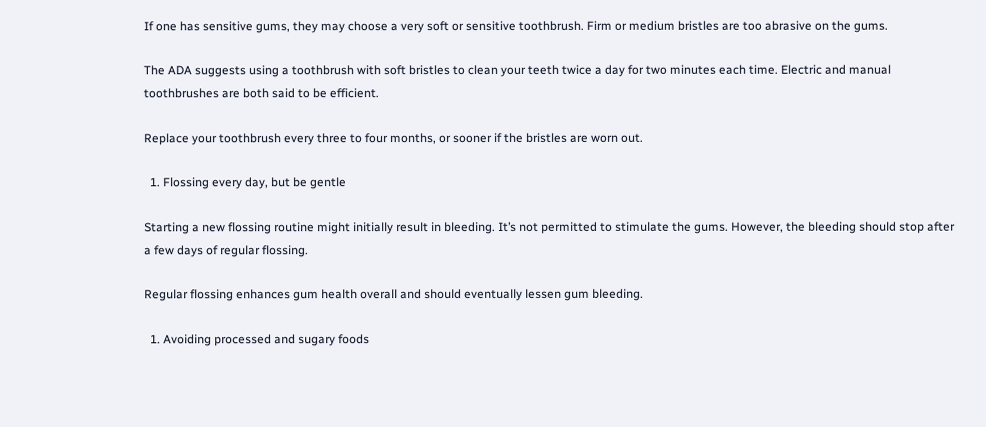If one has sensitive gums, they may choose a very soft or sensitive toothbrush. Firm or medium bristles are too abrasive on the gums.

The ADA suggests using a toothbrush with soft bristles to clean your teeth twice a day for two minutes each time. Electric and manual toothbrushes are both said to be efficient.

Replace your toothbrush every three to four months, or sooner if the bristles are worn out.

  1. Flossing every day, but be gentle

Starting a new flossing routine might initially result in bleeding. It’s not permitted to stimulate the gums. However, the bleeding should stop after a few days of regular flossing.

Regular flossing enhances gum health overall and should eventually lessen gum bleeding.

  1. Avoiding processed and sugary foods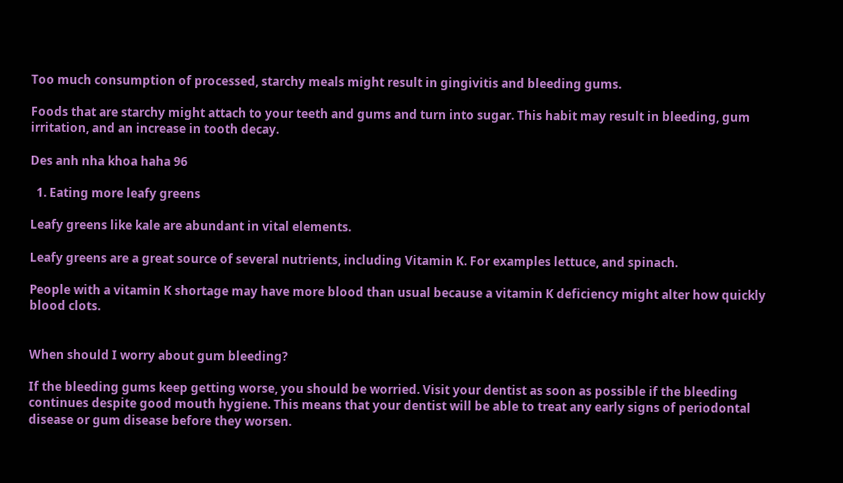Too much consumption of processed, starchy meals might result in gingivitis and bleeding gums.

Foods that are starchy might attach to your teeth and gums and turn into sugar. This habit may result in bleeding, gum irritation, and an increase in tooth decay.

Des anh nha khoa haha 96

  1. Eating more leafy greens

Leafy greens like kale are abundant in vital elements.

Leafy greens are a great source of several nutrients, including Vitamin K. For examples lettuce, and spinach.

People with a vitamin K shortage may have more blood than usual because a vitamin K deficiency might alter how quickly blood clots.


When should I worry about gum bleeding?

If the bleeding gums keep getting worse, you should be worried. Visit your dentist as soon as possible if the bleeding continues despite good mouth hygiene. This means that your dentist will be able to treat any early signs of periodontal disease or gum disease before they worsen.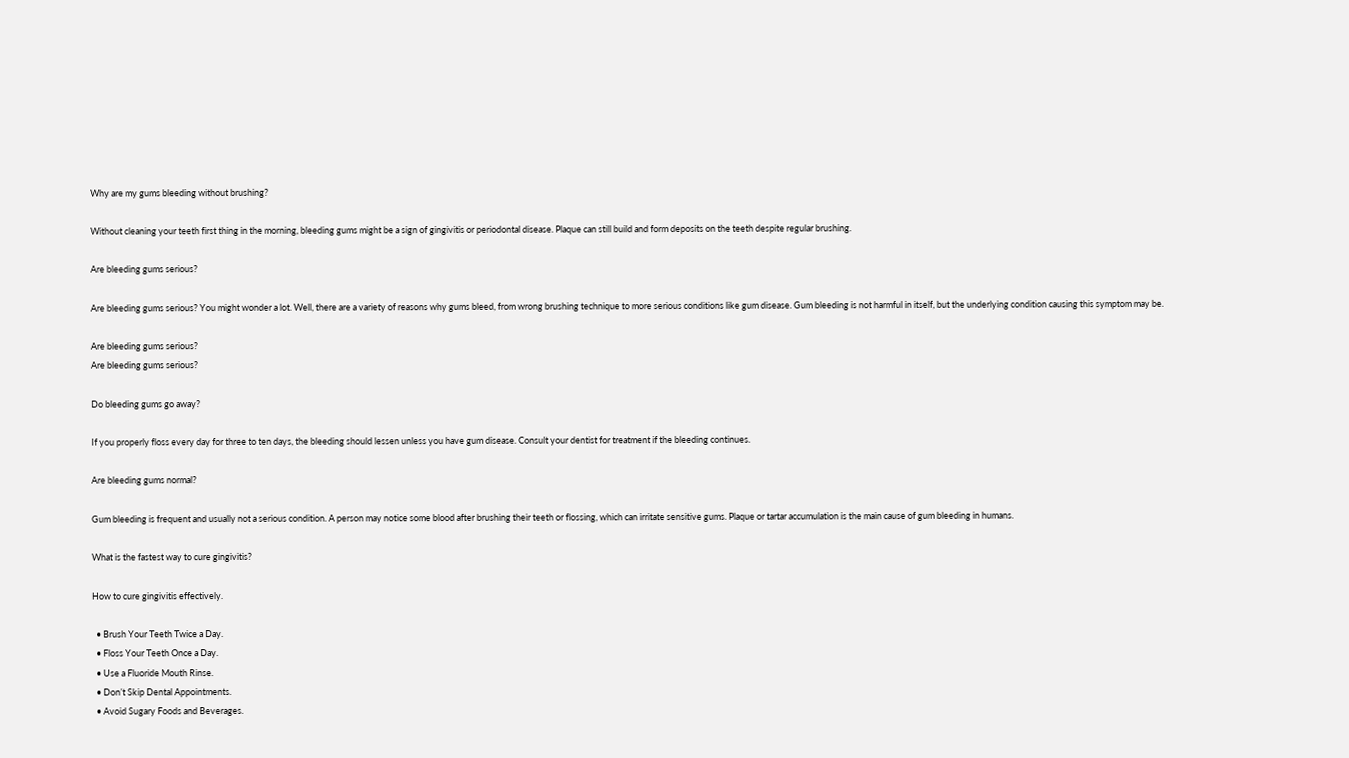Why are my gums bleeding without brushing?

Without cleaning your teeth first thing in the morning, bleeding gums might be a sign of gingivitis or periodontal disease. Plaque can still build and form deposits on the teeth despite regular brushing.

Are bleeding gums serious?

Are bleeding gums serious? You might wonder a lot. Well, there are a variety of reasons why gums bleed, from wrong brushing technique to more serious conditions like gum disease. Gum bleeding is not harmful in itself, but the underlying condition causing this symptom may be.

Are bleeding gums serious?
Are bleeding gums serious?

Do bleeding gums go away?

If you properly floss every day for three to ten days, the bleeding should lessen unless you have gum disease. Consult your dentist for treatment if the bleeding continues.

Are bleeding gums normal?

Gum bleeding is frequent and usually not a serious condition. A person may notice some blood after brushing their teeth or flossing, which can irritate sensitive gums. Plaque or tartar accumulation is the main cause of gum bleeding in humans.

What is the fastest way to cure gingivitis?

How to cure gingivitis effectively.

  • Brush Your Teeth Twice a Day.
  • Floss Your Teeth Once a Day.
  • Use a Fluoride Mouth Rinse.
  • Don’t Skip Dental Appointments.
  • Avoid Sugary Foods and Beverages.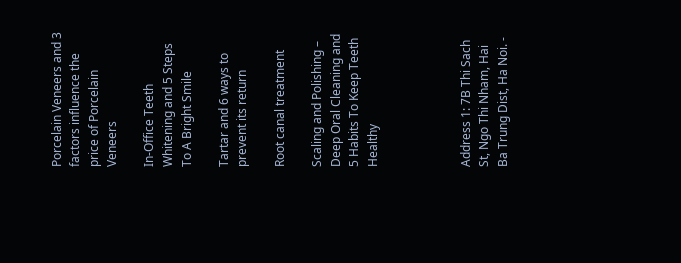Porcelain Veneers and 3 factors influence the price of Porcelain Veneers

In-Office Teeth Whitening and 5 Steps To A Bright Smile

Tartar and 6 ways to prevent its return

Root canal treatment

Scaling and Polishing – Deep Oral Cleaning and 5 Habits To Keep Teeth Healthy




Address 1: 7B Thi Sach St, Ngo Thi Nham, Hai Ba Trung Dist, Ha Noi. -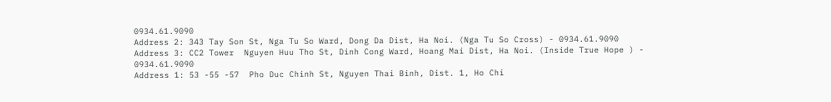0934.61.9090
Address 2: 343 Tay Son St, Nga Tu So Ward, Dong Da Dist, Ha Noi. (Nga Tu So Cross) - 0934.61.9090
Address 3: CC2 Tower  Nguyen Huu Tho St, Dinh Cong Ward, Hoang Mai Dist, Ha Noi. (Inside True Hope ) - 0934.61.9090
Address 1: 53 -55 -57  Pho Duc Chinh St, Nguyen Thai Binh, Dist. 1, Ho Chi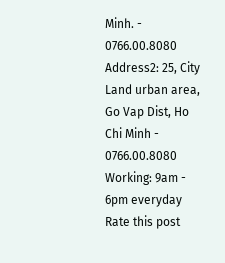Minh. - 0766.00.8080
Address2: 25, City Land urban area, Go Vap Dist, Ho Chi Minh - 0766.00.8080
Working: 9am - 6pm everyday
Rate this post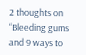2 thoughts on “Bleeding gums and 9 ways to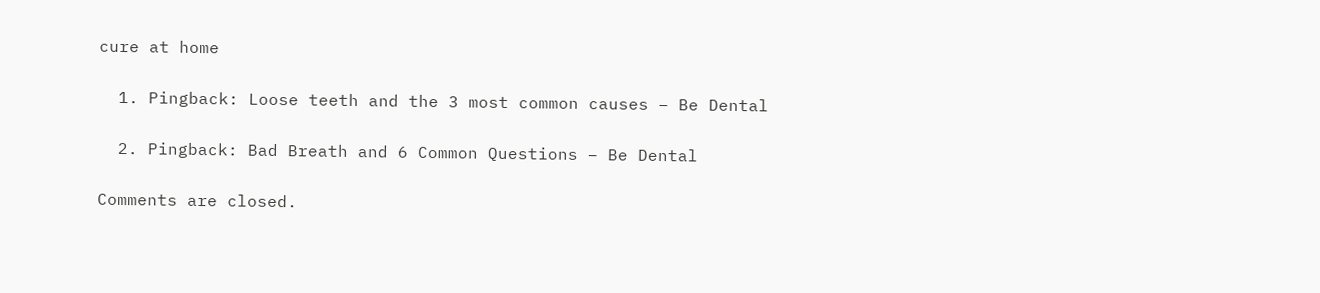cure at home

  1. Pingback: Loose teeth and the 3 most common causes – Be Dental

  2. Pingback: Bad Breath and 6 Common Questions – Be Dental

Comments are closed.